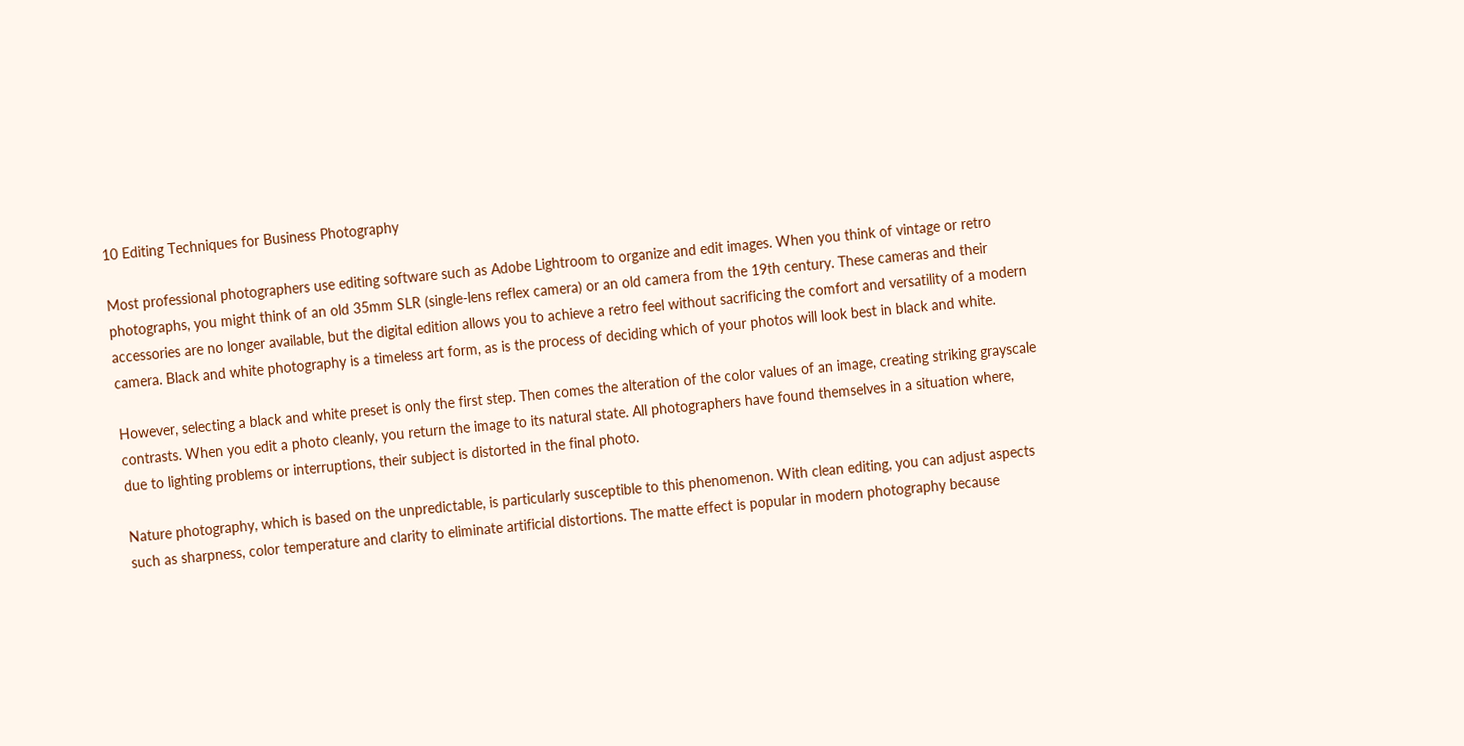10 Editing Techniques for Business Photography

Most professional photographers use editing software such as Adobe Lightroom to organize and edit images. When you think of vintage or retro photographs, you might think of an old 35mm SLR (single-lens reflex camera) or an old camera from the 19th century. These cameras and their accessories are no longer available, but the digital edition allows you to achieve a retro feel without sacrificing the comfort and versatility of a modern camera. Black and white photography is a timeless art form, as is the process of deciding which of your photos will look best in black and white.

However, selecting a black and white preset is only the first step. Then comes the alteration of the color values of an image, creating striking grayscale contrasts. When you edit a photo cleanly, you return the image to its natural state. All photographers have found themselves in a situation where, due to lighting problems or interruptions, their subject is distorted in the final photo.

Nature photography, which is based on the unpredictable, is particularly susceptible to this phenomenon. With clean editing, you can adjust aspects such as sharpness, color temperature and clarity to eliminate artificial distortions. The matte effect is popular in modern photography because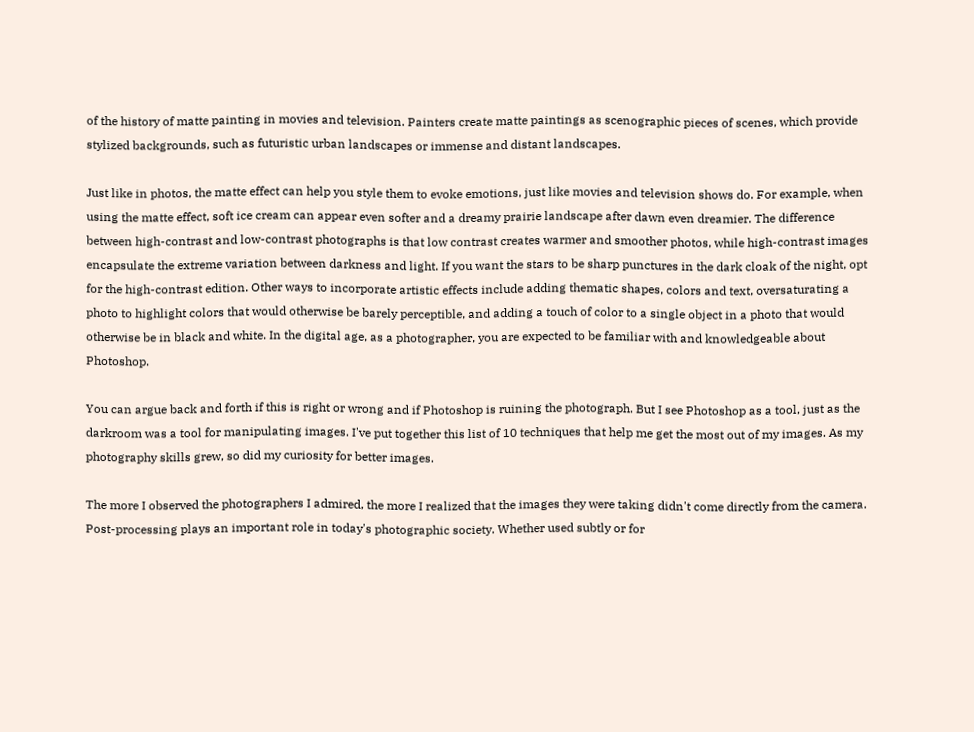of the history of matte painting in movies and television. Painters create matte paintings as scenographic pieces of scenes, which provide stylized backgrounds, such as futuristic urban landscapes or immense and distant landscapes.

Just like in photos, the matte effect can help you style them to evoke emotions, just like movies and television shows do. For example, when using the matte effect, soft ice cream can appear even softer and a dreamy prairie landscape after dawn even dreamier. The difference between high-contrast and low-contrast photographs is that low contrast creates warmer and smoother photos, while high-contrast images encapsulate the extreme variation between darkness and light. If you want the stars to be sharp punctures in the dark cloak of the night, opt for the high-contrast edition. Other ways to incorporate artistic effects include adding thematic shapes, colors and text, oversaturating a photo to highlight colors that would otherwise be barely perceptible, and adding a touch of color to a single object in a photo that would otherwise be in black and white. In the digital age, as a photographer, you are expected to be familiar with and knowledgeable about Photoshop.

You can argue back and forth if this is right or wrong and if Photoshop is ruining the photograph. But I see Photoshop as a tool, just as the darkroom was a tool for manipulating images. I've put together this list of 10 techniques that help me get the most out of my images. As my photography skills grew, so did my curiosity for better images.

The more I observed the photographers I admired, the more I realized that the images they were taking didn't come directly from the camera. Post-processing plays an important role in today's photographic society. Whether used subtly or for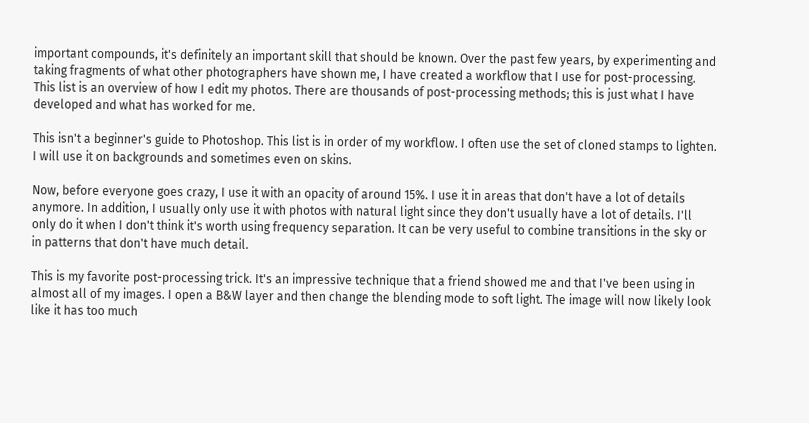important compounds, it's definitely an important skill that should be known. Over the past few years, by experimenting and taking fragments of what other photographers have shown me, I have created a workflow that I use for post-processing. This list is an overview of how I edit my photos. There are thousands of post-processing methods; this is just what I have developed and what has worked for me.

This isn't a beginner's guide to Photoshop. This list is in order of my workflow. I often use the set of cloned stamps to lighten. I will use it on backgrounds and sometimes even on skins.

Now, before everyone goes crazy, I use it with an opacity of around 15%. I use it in areas that don't have a lot of details anymore. In addition, I usually only use it with photos with natural light since they don't usually have a lot of details. I'll only do it when I don't think it's worth using frequency separation. It can be very useful to combine transitions in the sky or in patterns that don't have much detail.

This is my favorite post-processing trick. It's an impressive technique that a friend showed me and that I've been using in almost all of my images. I open a B&W layer and then change the blending mode to soft light. The image will now likely look like it has too much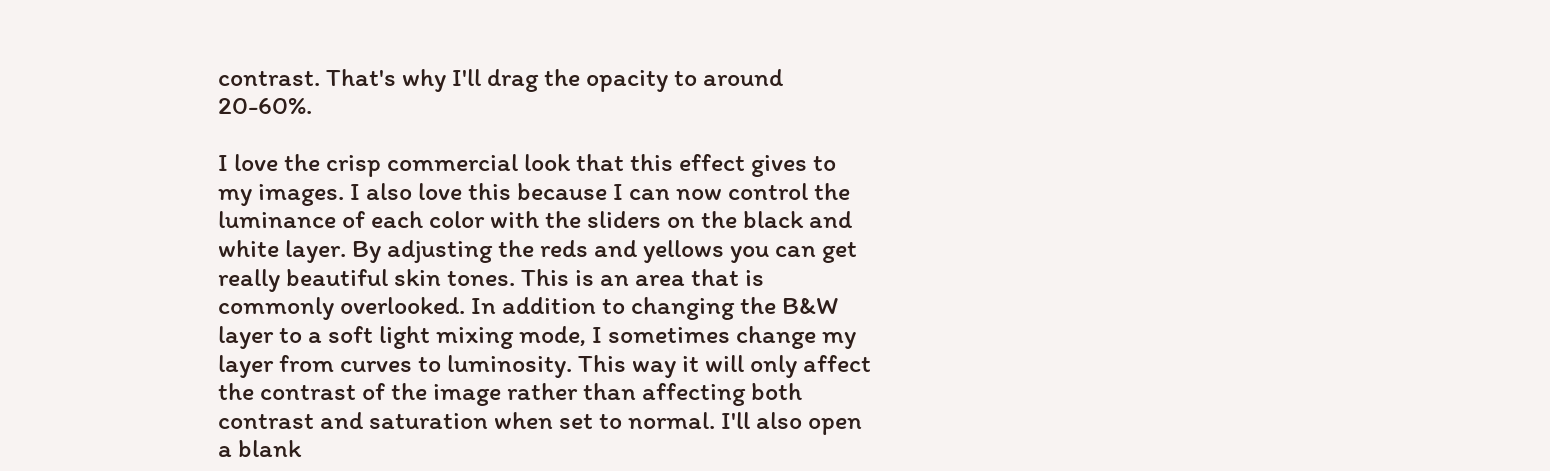contrast. That's why I'll drag the opacity to around 20-60%.

I love the crisp commercial look that this effect gives to my images. I also love this because I can now control the luminance of each color with the sliders on the black and white layer. By adjusting the reds and yellows you can get really beautiful skin tones. This is an area that is commonly overlooked. In addition to changing the B&W layer to a soft light mixing mode, I sometimes change my layer from curves to luminosity. This way it will only affect the contrast of the image rather than affecting both contrast and saturation when set to normal. I'll also open a blank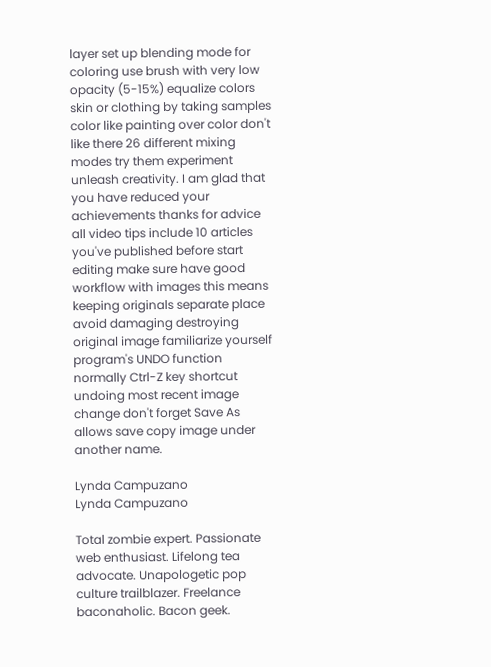layer set up blending mode for coloring use brush with very low opacity (5-15%) equalize colors skin or clothing by taking samples color like painting over color don't like there 26 different mixing modes try them experiment unleash creativity. I am glad that you have reduced your achievements thanks for advice all video tips include 10 articles you've published before start editing make sure have good workflow with images this means keeping originals separate place avoid damaging destroying original image familiarize yourself program's UNDO function normally Ctrl-Z key shortcut undoing most recent image change don't forget Save As allows save copy image under another name.

Lynda Campuzano
Lynda Campuzano

Total zombie expert. Passionate web enthusiast. Lifelong tea advocate. Unapologetic pop culture trailblazer. Freelance baconaholic. Bacon geek.